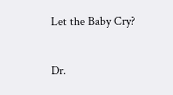Let the Baby Cry?

Dr.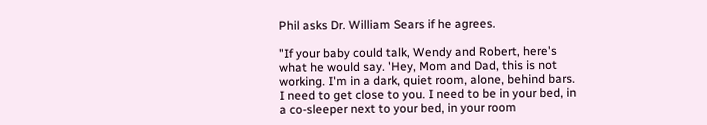Phil asks Dr. William Sears if he agrees.

"If your baby could talk, Wendy and Robert, here's what he would say. 'Hey, Mom and Dad, this is not working. I'm in a dark, quiet room, alone, behind bars. I need to get close to you. I need to be in your bed, in a co-sleeper next to your bed, in your room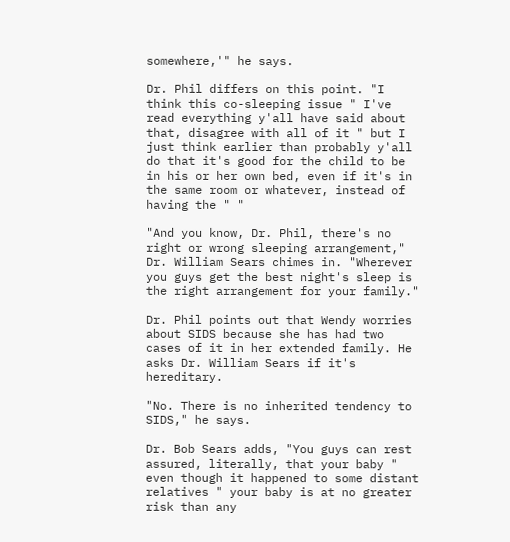somewhere,'" he says.

Dr. Phil differs on this point. "I think this co-sleeping issue " I've read everything y'all have said about that, disagree with all of it " but I just think earlier than probably y'all do that it's good for the child to be in his or her own bed, even if it's in the same room or whatever, instead of having the " "

"And you know, Dr. Phil, there's no right or wrong sleeping arrangement," Dr. William Sears chimes in. "Wherever you guys get the best night's sleep is the right arrangement for your family."

Dr. Phil points out that Wendy worries about SIDS because she has had two cases of it in her extended family. He asks Dr. William Sears if it's hereditary.

"No. There is no inherited tendency to SIDS," he says.

Dr. Bob Sears adds, "You guys can rest assured, literally, that your baby " even though it happened to some distant relatives " your baby is at no greater risk than any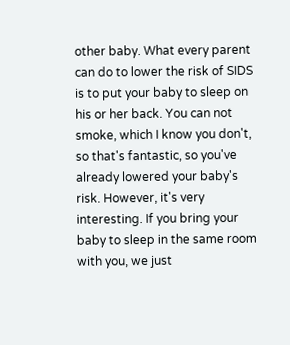other baby. What every parent can do to lower the risk of SIDS is to put your baby to sleep on his or her back. You can not smoke, which I know you don't, so that's fantastic, so you've already lowered your baby's risk. However, it's very interesting. If you bring your baby to sleep in the same room with you, we just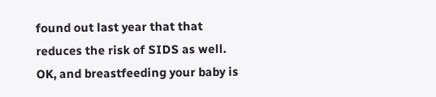found out last year that that reduces the risk of SIDS as well. OK, and breastfeeding your baby is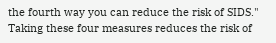the fourth way you can reduce the risk of SIDS." Taking these four measures reduces the risk of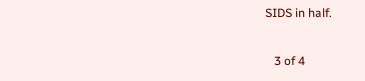SIDS in half.

   3 of 4